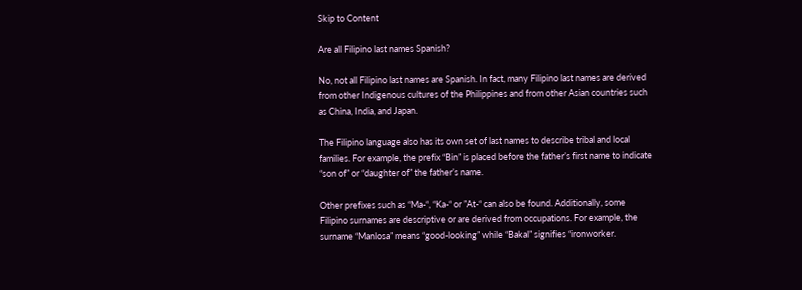Skip to Content

Are all Filipino last names Spanish?

No, not all Filipino last names are Spanish. In fact, many Filipino last names are derived from other Indigenous cultures of the Philippines and from other Asian countries such as China, India, and Japan.

The Filipino language also has its own set of last names to describe tribal and local families. For example, the prefix “Bin” is placed before the father’s first name to indicate “son of” or “daughter of” the father’s name.

Other prefixes such as “Ma-“, “Ka-“ or ”At-“ can also be found. Additionally, some Filipino surnames are descriptive or are derived from occupations. For example, the surname “Manlosa” means “good-looking” while “Bakal” signifies “ironworker.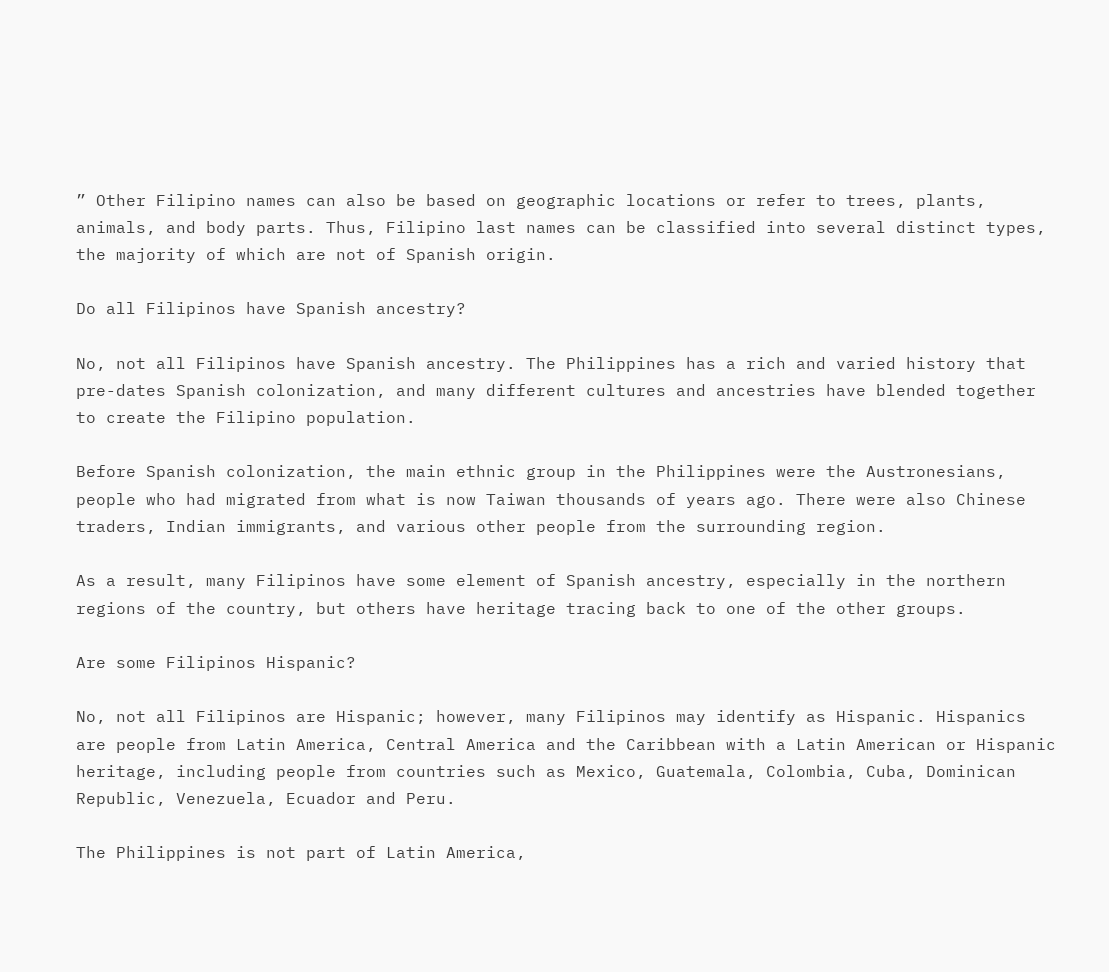” Other Filipino names can also be based on geographic locations or refer to trees, plants, animals, and body parts. Thus, Filipino last names can be classified into several distinct types, the majority of which are not of Spanish origin.

Do all Filipinos have Spanish ancestry?

No, not all Filipinos have Spanish ancestry. The Philippines has a rich and varied history that pre-dates Spanish colonization, and many different cultures and ancestries have blended together to create the Filipino population.

Before Spanish colonization, the main ethnic group in the Philippines were the Austronesians, people who had migrated from what is now Taiwan thousands of years ago. There were also Chinese traders, Indian immigrants, and various other people from the surrounding region.

As a result, many Filipinos have some element of Spanish ancestry, especially in the northern regions of the country, but others have heritage tracing back to one of the other groups.

Are some Filipinos Hispanic?

No, not all Filipinos are Hispanic; however, many Filipinos may identify as Hispanic. Hispanics are people from Latin America, Central America and the Caribbean with a Latin American or Hispanic heritage, including people from countries such as Mexico, Guatemala, Colombia, Cuba, Dominican Republic, Venezuela, Ecuador and Peru.

The Philippines is not part of Latin America,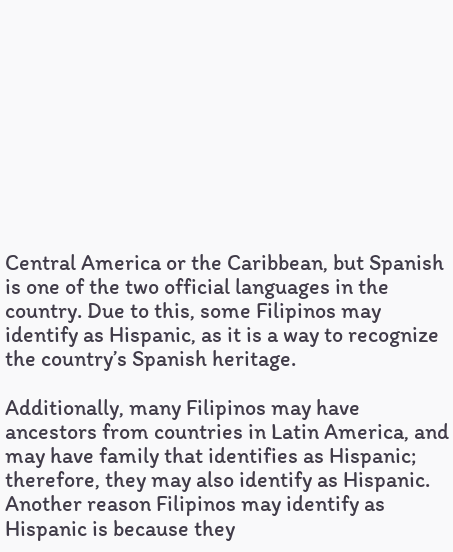Central America or the Caribbean, but Spanish is one of the two official languages in the country. Due to this, some Filipinos may identify as Hispanic, as it is a way to recognize the country’s Spanish heritage.

Additionally, many Filipinos may have ancestors from countries in Latin America, and may have family that identifies as Hispanic; therefore, they may also identify as Hispanic. Another reason Filipinos may identify as Hispanic is because they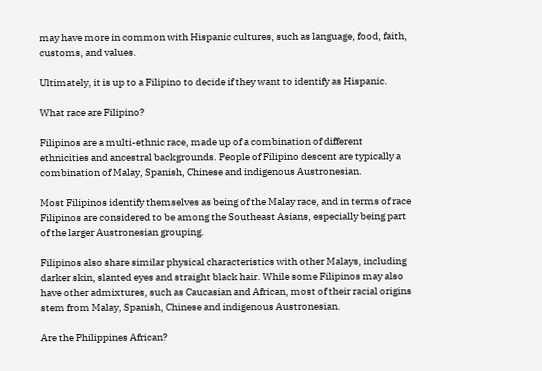may have more in common with Hispanic cultures, such as language, food, faith, customs, and values.

Ultimately, it is up to a Filipino to decide if they want to identify as Hispanic.

What race are Filipino?

Filipinos are a multi-ethnic race, made up of a combination of different ethnicities and ancestral backgrounds. People of Filipino descent are typically a combination of Malay, Spanish, Chinese and indigenous Austronesian.

Most Filipinos identify themselves as being of the Malay race, and in terms of race Filipinos are considered to be among the Southeast Asians, especially being part of the larger Austronesian grouping.

Filipinos also share similar physical characteristics with other Malays, including darker skin, slanted eyes and straight black hair. While some Filipinos may also have other admixtures, such as Caucasian and African, most of their racial origins stem from Malay, Spanish, Chinese and indigenous Austronesian.

Are the Philippines African?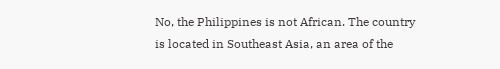No, the Philippines is not African. The country is located in Southeast Asia, an area of the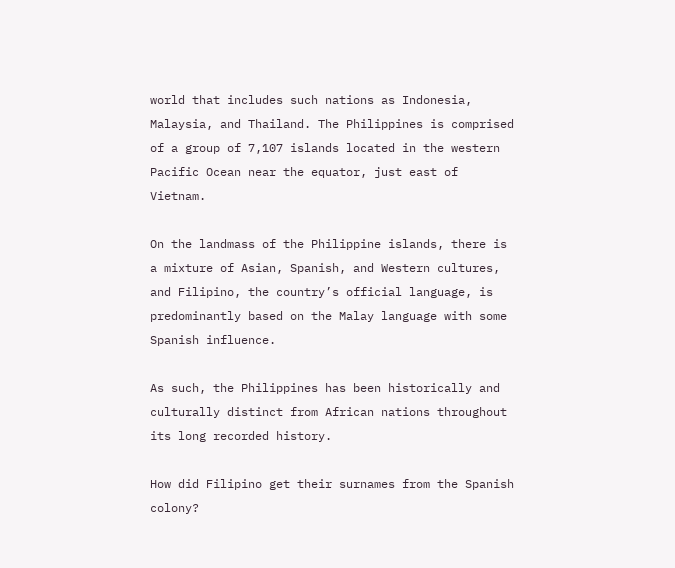world that includes such nations as Indonesia, Malaysia, and Thailand. The Philippines is comprised of a group of 7,107 islands located in the western Pacific Ocean near the equator, just east of Vietnam.

On the landmass of the Philippine islands, there is a mixture of Asian, Spanish, and Western cultures, and Filipino, the country’s official language, is predominantly based on the Malay language with some Spanish influence.

As such, the Philippines has been historically and culturally distinct from African nations throughout its long recorded history.

How did Filipino get their surnames from the Spanish colony?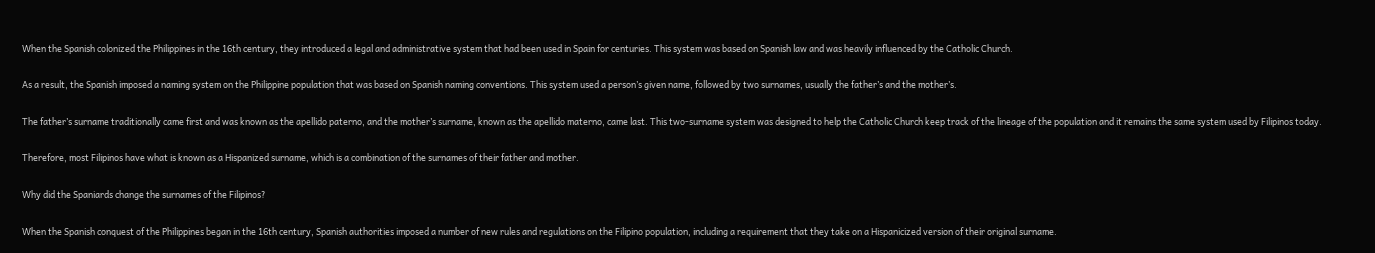When the Spanish colonized the Philippines in the 16th century, they introduced a legal and administrative system that had been used in Spain for centuries. This system was based on Spanish law and was heavily influenced by the Catholic Church.

As a result, the Spanish imposed a naming system on the Philippine population that was based on Spanish naming conventions. This system used a person’s given name, followed by two surnames, usually the father’s and the mother’s.

The father’s surname traditionally came first and was known as the apellido paterno, and the mother’s surname, known as the apellido materno, came last. This two-surname system was designed to help the Catholic Church keep track of the lineage of the population and it remains the same system used by Filipinos today.

Therefore, most Filipinos have what is known as a Hispanized surname, which is a combination of the surnames of their father and mother.

Why did the Spaniards change the surnames of the Filipinos?

When the Spanish conquest of the Philippines began in the 16th century, Spanish authorities imposed a number of new rules and regulations on the Filipino population, including a requirement that they take on a Hispanicized version of their original surname.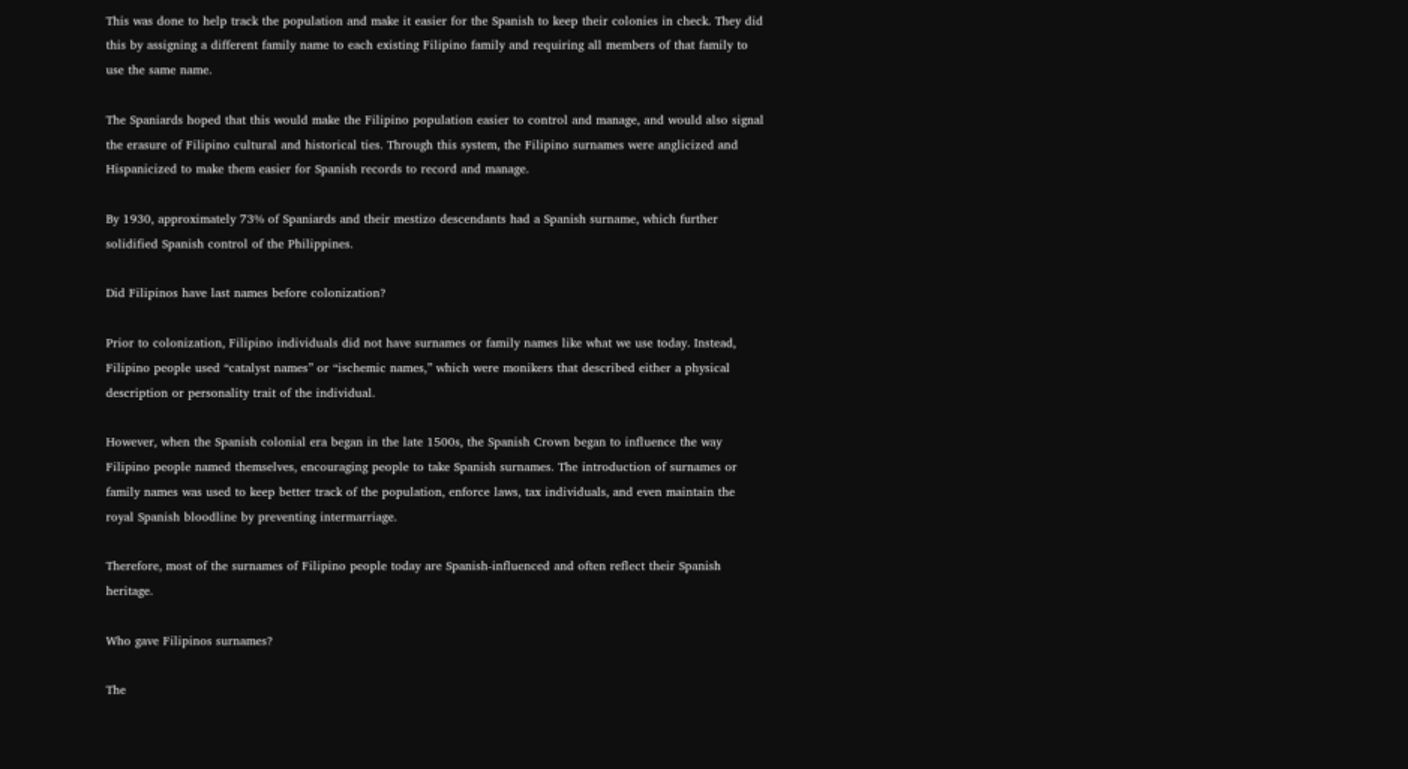This was done to help track the population and make it easier for the Spanish to keep their colonies in check. They did this by assigning a different family name to each existing Filipino family and requiring all members of that family to use the same name.

The Spaniards hoped that this would make the Filipino population easier to control and manage, and would also signal the erasure of Filipino cultural and historical ties. Through this system, the Filipino surnames were anglicized and Hispanicized to make them easier for Spanish records to record and manage.

By 1930, approximately 73% of Spaniards and their mestizo descendants had a Spanish surname, which further solidified Spanish control of the Philippines.

Did Filipinos have last names before colonization?

Prior to colonization, Filipino individuals did not have surnames or family names like what we use today. Instead, Filipino people used “catalyst names” or “ischemic names,” which were monikers that described either a physical description or personality trait of the individual.

However, when the Spanish colonial era began in the late 1500s, the Spanish Crown began to influence the way Filipino people named themselves, encouraging people to take Spanish surnames. The introduction of surnames or family names was used to keep better track of the population, enforce laws, tax individuals, and even maintain the royal Spanish bloodline by preventing intermarriage.

Therefore, most of the surnames of Filipino people today are Spanish-influenced and often reflect their Spanish heritage.

Who gave Filipinos surnames?

The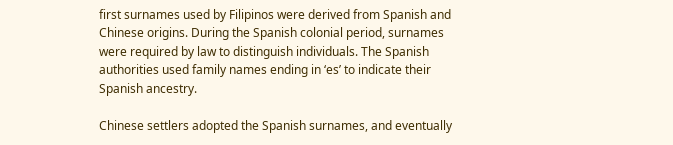first surnames used by Filipinos were derived from Spanish and Chinese origins. During the Spanish colonial period, surnames were required by law to distinguish individuals. The Spanish authorities used family names ending in ‘es’ to indicate their Spanish ancestry.

Chinese settlers adopted the Spanish surnames, and eventually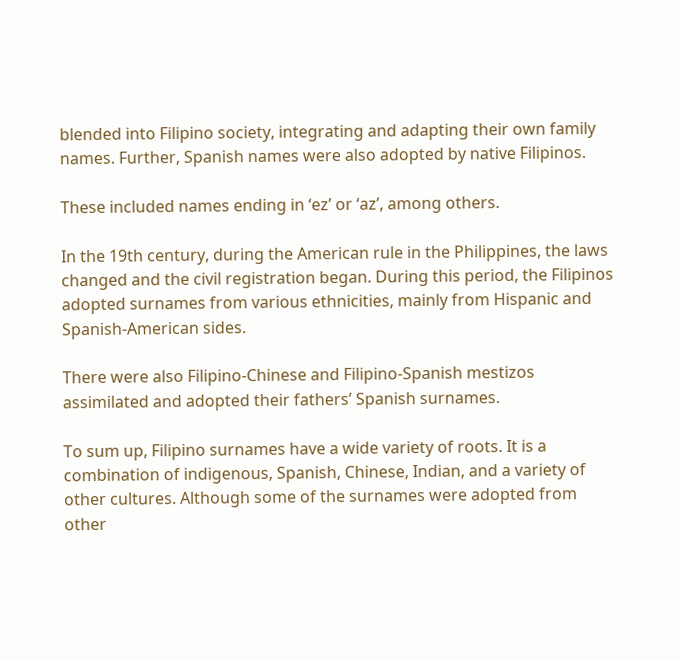blended into Filipino society, integrating and adapting their own family names. Further, Spanish names were also adopted by native Filipinos.

These included names ending in ‘ez’ or ‘az’, among others.

In the 19th century, during the American rule in the Philippines, the laws changed and the civil registration began. During this period, the Filipinos adopted surnames from various ethnicities, mainly from Hispanic and Spanish-American sides.

There were also Filipino-Chinese and Filipino-Spanish mestizos assimilated and adopted their fathers’ Spanish surnames.

To sum up, Filipino surnames have a wide variety of roots. It is a combination of indigenous, Spanish, Chinese, Indian, and a variety of other cultures. Although some of the surnames were adopted from other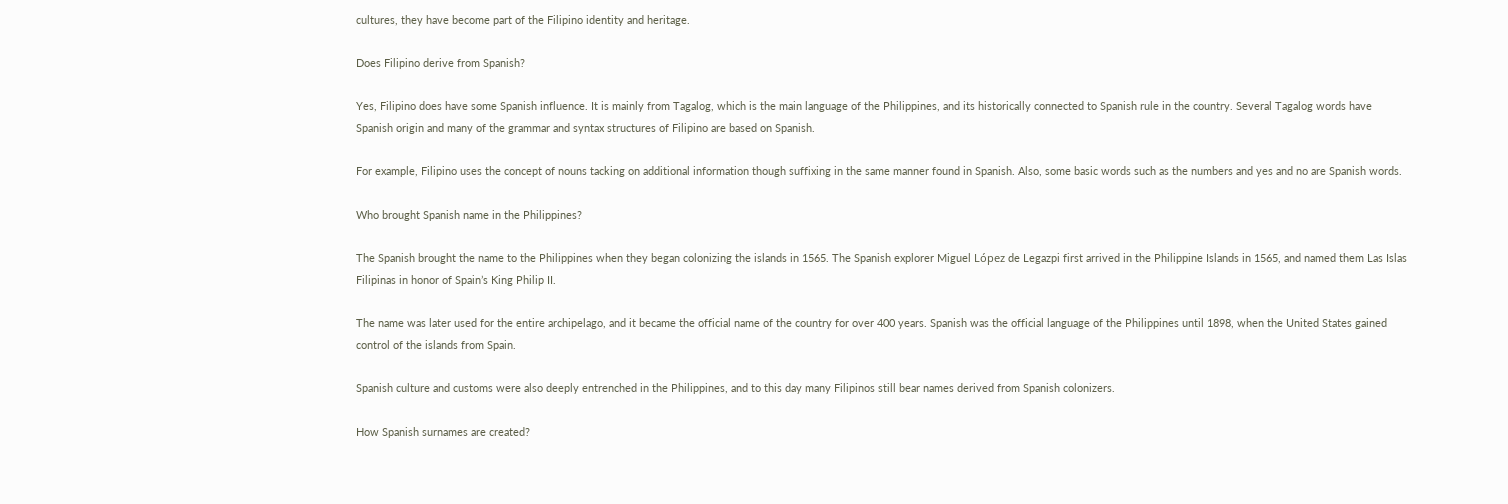cultures, they have become part of the Filipino identity and heritage.

Does Filipino derive from Spanish?

Yes, Filipino does have some Spanish influence. It is mainly from Tagalog, which is the main language of the Philippines, and its historically connected to Spanish rule in the country. Several Tagalog words have Spanish origin and many of the grammar and syntax structures of Filipino are based on Spanish.

For example, Filipino uses the concept of nouns tacking on additional information though suffixing in the same manner found in Spanish. Also, some basic words such as the numbers and yes and no are Spanish words.

Who brought Spanish name in the Philippines?

The Spanish brought the name to the Philippines when they began colonizing the islands in 1565. The Spanish explorer Miguel López de Legazpi first arrived in the Philippine Islands in 1565, and named them Las Islas Filipinas in honor of Spain’s King Philip II.

The name was later used for the entire archipelago, and it became the official name of the country for over 400 years. Spanish was the official language of the Philippines until 1898, when the United States gained control of the islands from Spain.

Spanish culture and customs were also deeply entrenched in the Philippines, and to this day many Filipinos still bear names derived from Spanish colonizers.

How Spanish surnames are created?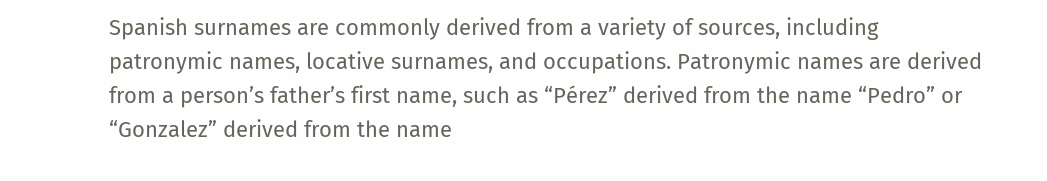Spanish surnames are commonly derived from a variety of sources, including patronymic names, locative surnames, and occupations. Patronymic names are derived from a person’s father’s first name, such as “Pérez” derived from the name “Pedro” or “Gonzalez” derived from the name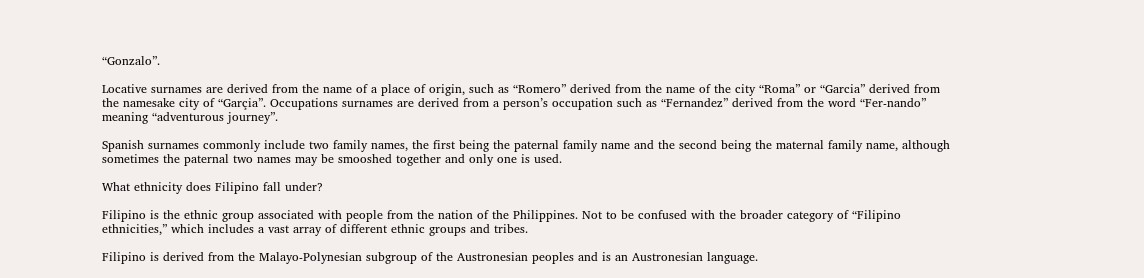“Gonzalo”.

Locative surnames are derived from the name of a place of origin, such as “Romero” derived from the name of the city “Roma” or “Garcia” derived from the namesake city of “Garçia”. Occupations surnames are derived from a person’s occupation such as “Fernandez” derived from the word “Fer-nando” meaning “adventurous journey”.

Spanish surnames commonly include two family names, the first being the paternal family name and the second being the maternal family name, although sometimes the paternal two names may be smooshed together and only one is used.

What ethnicity does Filipino fall under?

Filipino is the ethnic group associated with people from the nation of the Philippines. Not to be confused with the broader category of “Filipino ethnicities,” which includes a vast array of different ethnic groups and tribes.

Filipino is derived from the Malayo-Polynesian subgroup of the Austronesian peoples and is an Austronesian language.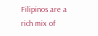Filipinos are a rich mix of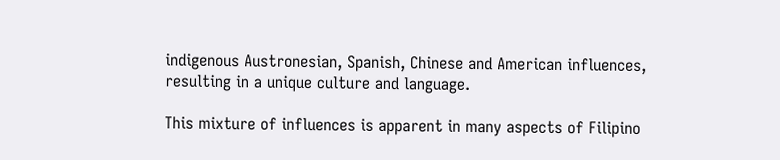indigenous Austronesian, Spanish, Chinese and American influences, resulting in a unique culture and language.

This mixture of influences is apparent in many aspects of Filipino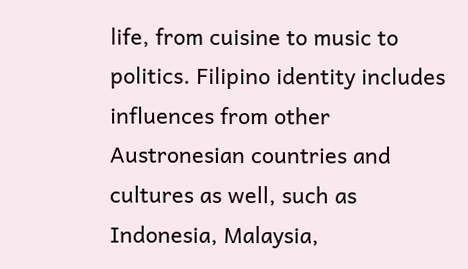life, from cuisine to music to politics. Filipino identity includes influences from other Austronesian countries and cultures as well, such as Indonesia, Malaysia,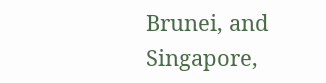Brunei, and Singapore,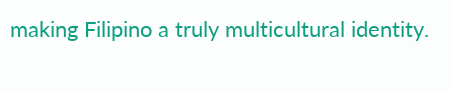making Filipino a truly multicultural identity.